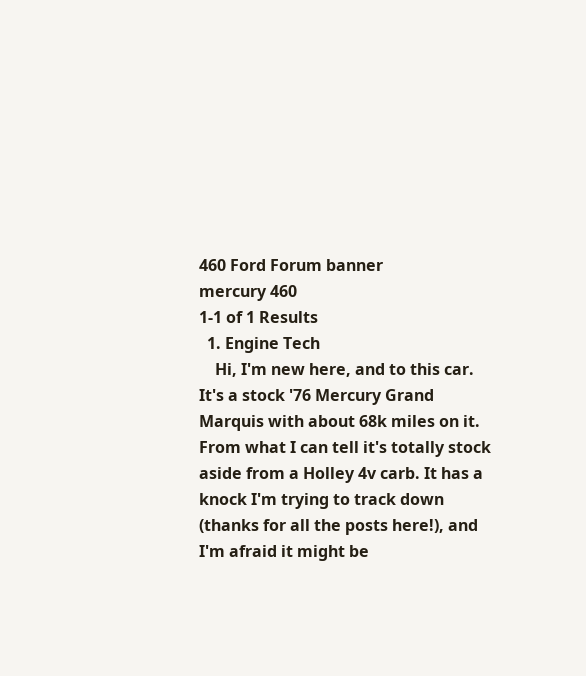460 Ford Forum banner
mercury 460
1-1 of 1 Results
  1. Engine Tech
    Hi, I'm new here, and to this car. It's a stock '76 Mercury Grand Marquis with about 68k miles on it. From what I can tell it's totally stock aside from a Holley 4v carb. It has a knock I'm trying to track down (thanks for all the posts here!), and I'm afraid it might be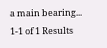a main bearing...
1-1 of 1 Results